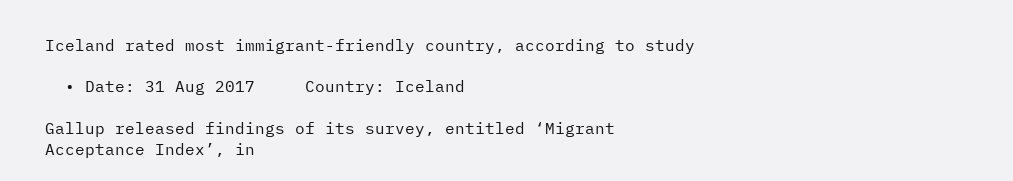Iceland rated most immigrant-friendly country, according to study

  • Date: 31 Aug 2017     Country: Iceland

Gallup released findings of its survey, entitled ‘Migrant Acceptance Index’, in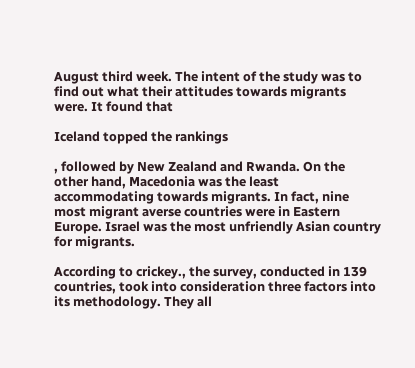August third week. The intent of the study was to find out what their attitudes towards migrants were. It found that

Iceland topped the rankings

, followed by New Zealand and Rwanda. On the other hand, Macedonia was the least accommodating towards migrants. In fact, nine most migrant averse countries were in Eastern Europe. Israel was the most unfriendly Asian country for migrants.

According to crickey., the survey, conducted in 139 countries, took into consideration three factors into its methodology. They all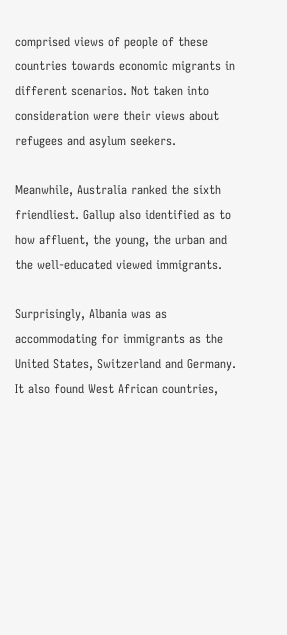comprised views of people of these countries towards economic migrants in different scenarios. Not taken into consideration were their views about refugees and asylum seekers.

Meanwhile, Australia ranked the sixth friendliest. Gallup also identified as to how affluent, the young, the urban and the well-educated viewed immigrants.

Surprisingly, Albania was as accommodating for immigrants as the United States, Switzerland and Germany. It also found West African countries,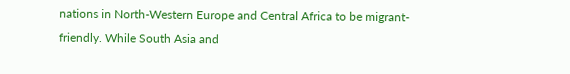nations in North-Western Europe and Central Africa to be migrant-friendly. While South Asia and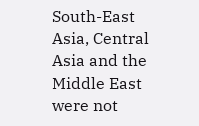South-East Asia, Central Asia and the Middle East were not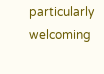particularly welcoming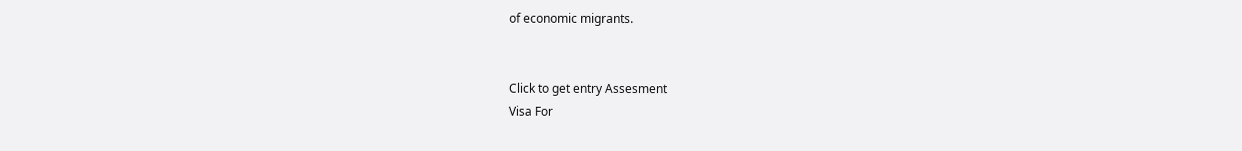of economic migrants.


Click to get entry Assesment
Visa For